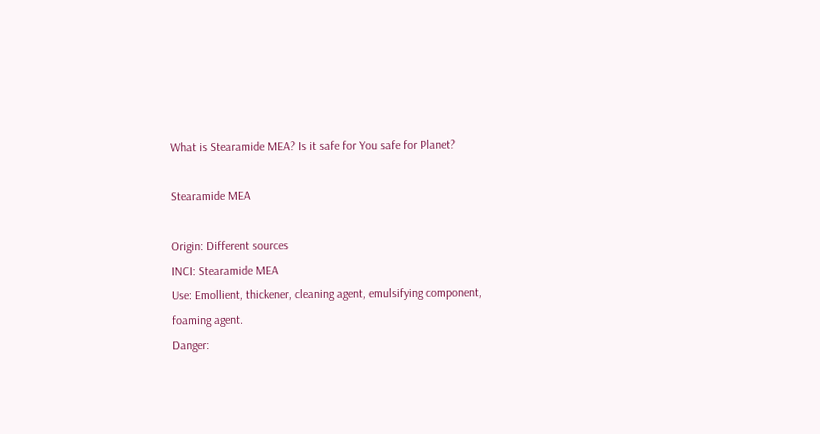What is Stearamide MEA? Is it safe for You safe for Planet?

Stearamide MEA

Origin: Different sources
INCI: Stearamide MEA
Use: Emollient, thickener, cleaning agent, emulsifying component, foaming agent.
Danger: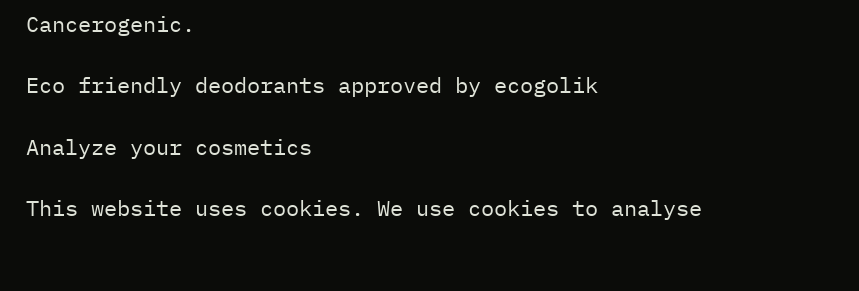Cancerogenic.

Eco friendly deodorants approved by ecogolik

Analyze your cosmetics

This website uses cookies. We use cookies to analyse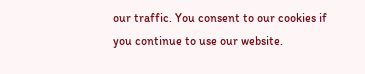our traffic. You consent to our cookies if you continue to use our website.